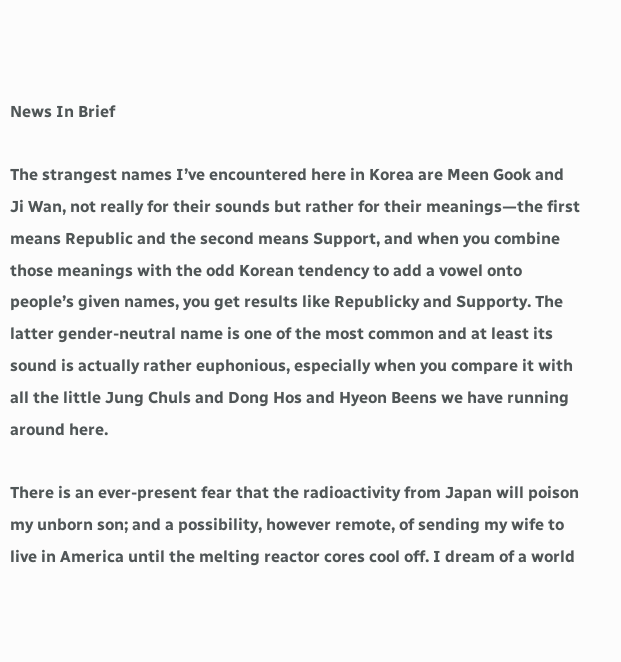News In Brief

The strangest names I’ve encountered here in Korea are Meen Gook and Ji Wan, not really for their sounds but rather for their meanings—the first means Republic and the second means Support, and when you combine those meanings with the odd Korean tendency to add a vowel onto people’s given names, you get results like Republicky and Supporty. The latter gender-neutral name is one of the most common and at least its sound is actually rather euphonious, especially when you compare it with all the little Jung Chuls and Dong Hos and Hyeon Beens we have running around here.

There is an ever-present fear that the radioactivity from Japan will poison my unborn son; and a possibility, however remote, of sending my wife to live in America until the melting reactor cores cool off. I dream of a world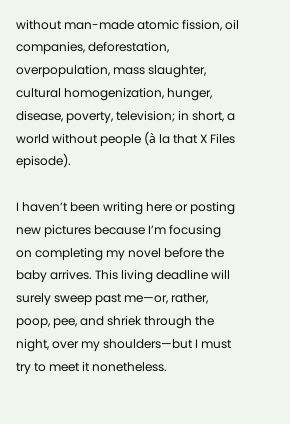without man-made atomic fission, oil companies, deforestation, overpopulation, mass slaughter, cultural homogenization, hunger, disease, poverty, television; in short, a world without people (à la that X Files episode).

I haven’t been writing here or posting new pictures because I’m focusing on completing my novel before the baby arrives. This living deadline will surely sweep past me—or, rather, poop, pee, and shriek through the night, over my shoulders—but I must try to meet it nonetheless.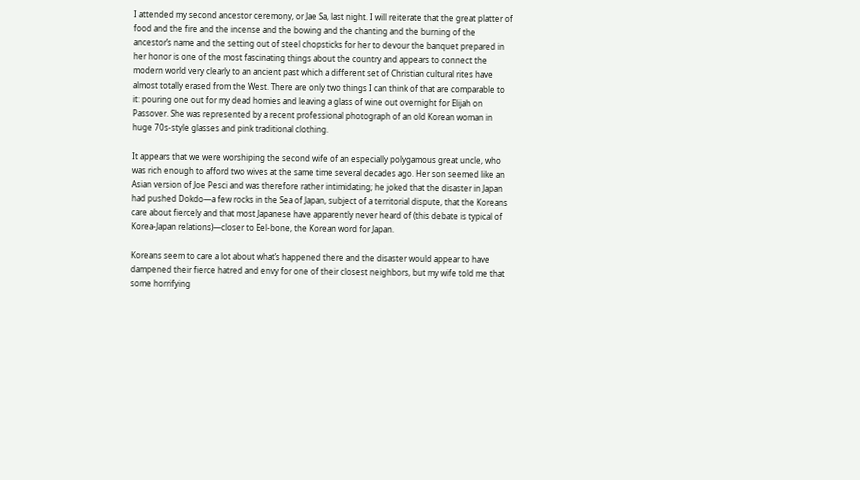I attended my second ancestor ceremony, or Jae Sa, last night. I will reiterate that the great platter of food and the fire and the incense and the bowing and the chanting and the burning of the ancestor’s name and the setting out of steel chopsticks for her to devour the banquet prepared in her honor is one of the most fascinating things about the country and appears to connect the modern world very clearly to an ancient past which a different set of Christian cultural rites have almost totally erased from the West. There are only two things I can think of that are comparable to it: pouring one out for my dead homies and leaving a glass of wine out overnight for Elijah on Passover. She was represented by a recent professional photograph of an old Korean woman in huge 70s-style glasses and pink traditional clothing.

It appears that we were worshiping the second wife of an especially polygamous great uncle, who was rich enough to afford two wives at the same time several decades ago. Her son seemed like an Asian version of Joe Pesci and was therefore rather intimidating; he joked that the disaster in Japan had pushed Dokdo—a few rocks in the Sea of Japan, subject of a territorial dispute, that the Koreans care about fiercely and that most Japanese have apparently never heard of (this debate is typical of Korea-Japan relations)—closer to Eel-bone, the Korean word for Japan.

Koreans seem to care a lot about what’s happened there and the disaster would appear to have dampened their fierce hatred and envy for one of their closest neighbors, but my wife told me that some horrifying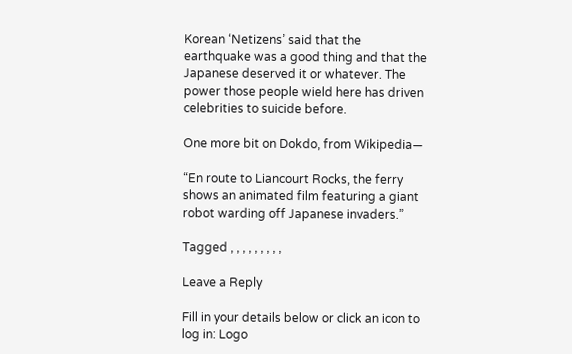Korean ‘Netizens’ said that the earthquake was a good thing and that the Japanese deserved it or whatever. The power those people wield here has driven celebrities to suicide before.

One more bit on Dokdo, from Wikipedia—

“En route to Liancourt Rocks, the ferry shows an animated film featuring a giant robot warding off Japanese invaders.”

Tagged , , , , , , , , ,

Leave a Reply

Fill in your details below or click an icon to log in: Logo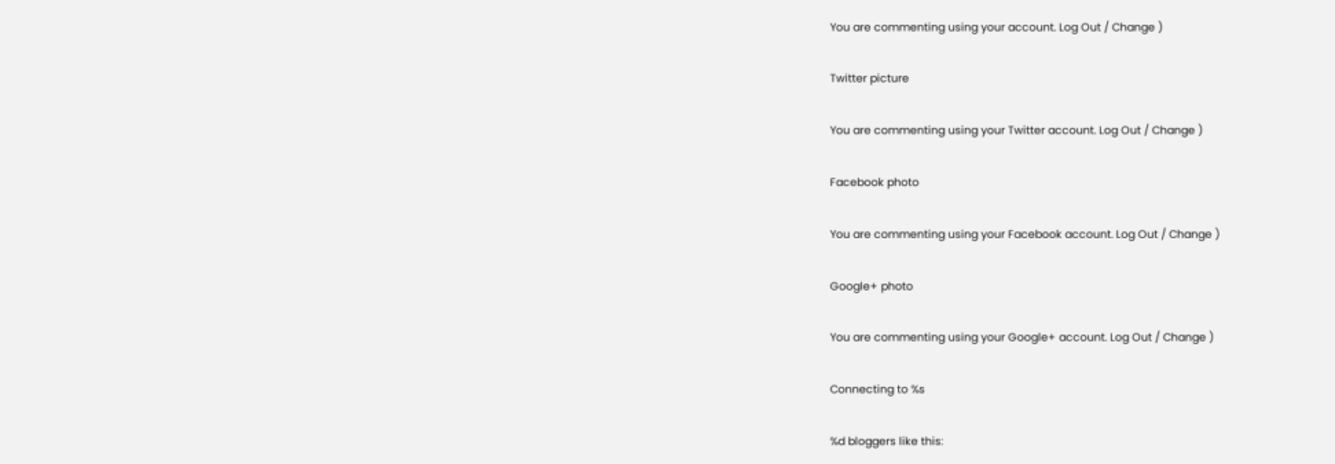You are commenting using your account. Log Out / Change )

Twitter picture

You are commenting using your Twitter account. Log Out / Change )

Facebook photo

You are commenting using your Facebook account. Log Out / Change )

Google+ photo

You are commenting using your Google+ account. Log Out / Change )

Connecting to %s

%d bloggers like this: